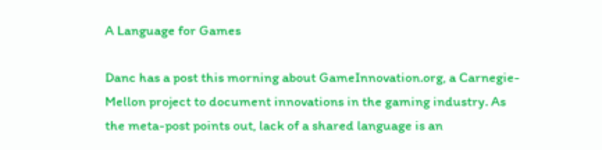A Language for Games

Danc has a post this morning about GameInnovation.org, a Carnegie-Mellon project to document innovations in the gaming industry. As the meta-post points out, lack of a shared language is an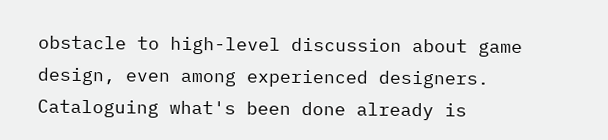obstacle to high-level discussion about game design, even among experienced designers. Cataloguing what's been done already is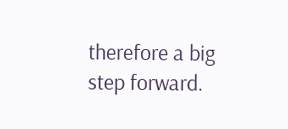therefore a big step forward.